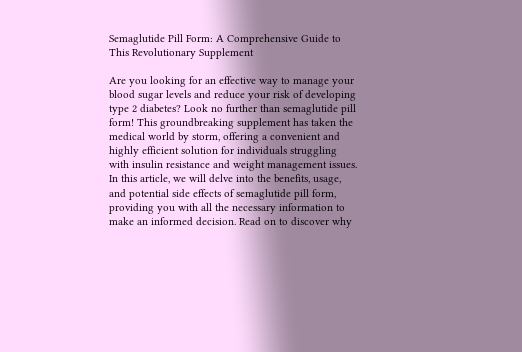Semaglutide Pill Form: A Comprehensive Guide to This Revolutionary Supplement

Are you looking for an effective way to manage your blood sugar levels and reduce your risk of developing type 2 diabetes? Look no further than semaglutide pill form! This groundbreaking supplement has taken the medical world by storm, offering a convenient and highly efficient solution for individuals struggling with insulin resistance and weight management issues. In this article, we will delve into the benefits, usage, and potential side effects of semaglutide pill form, providing you with all the necessary information to make an informed decision. Read on to discover why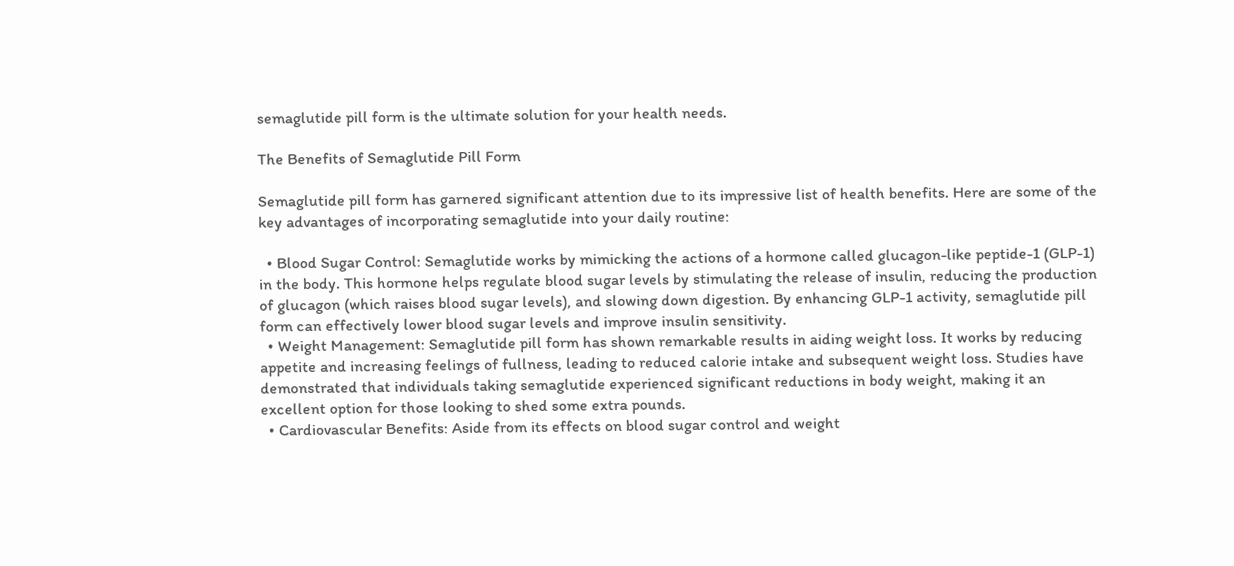semaglutide pill form is the ultimate solution for your health needs.

The Benefits of Semaglutide Pill Form

Semaglutide pill form has garnered significant attention due to its impressive list of health benefits. Here are some of the key advantages of incorporating semaglutide into your daily routine:

  • Blood Sugar Control: Semaglutide works by mimicking the actions of a hormone called glucagon-like peptide-1 (GLP-1) in the body. This hormone helps regulate blood sugar levels by stimulating the release of insulin, reducing the production of glucagon (which raises blood sugar levels), and slowing down digestion. By enhancing GLP-1 activity, semaglutide pill form can effectively lower blood sugar levels and improve insulin sensitivity.
  • Weight Management: Semaglutide pill form has shown remarkable results in aiding weight loss. It works by reducing appetite and increasing feelings of fullness, leading to reduced calorie intake and subsequent weight loss. Studies have demonstrated that individuals taking semaglutide experienced significant reductions in body weight, making it an excellent option for those looking to shed some extra pounds.
  • Cardiovascular Benefits: Aside from its effects on blood sugar control and weight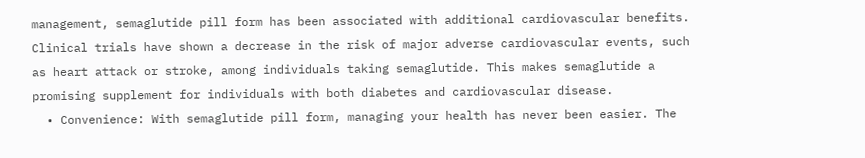management, semaglutide pill form has been associated with additional cardiovascular benefits. Clinical trials have shown a decrease in the risk of major adverse cardiovascular events, such as heart attack or stroke, among individuals taking semaglutide. This makes semaglutide a promising supplement for individuals with both diabetes and cardiovascular disease.
  • Convenience: With semaglutide pill form, managing your health has never been easier. The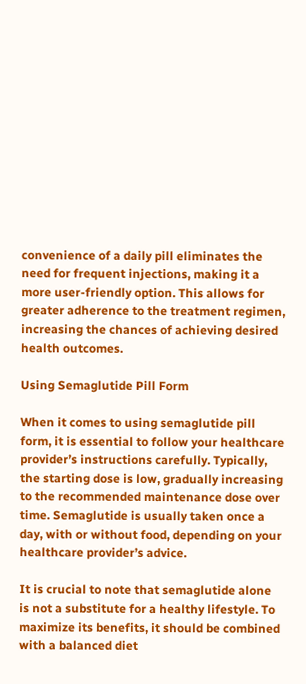convenience of a daily pill eliminates the need for frequent injections, making it a more user-friendly option. This allows for greater adherence to the treatment regimen, increasing the chances of achieving desired health outcomes.

Using Semaglutide Pill Form

When it comes to using semaglutide pill form, it is essential to follow your healthcare provider’s instructions carefully. Typically, the starting dose is low, gradually increasing to the recommended maintenance dose over time. Semaglutide is usually taken once a day, with or without food, depending on your healthcare provider’s advice.

It is crucial to note that semaglutide alone is not a substitute for a healthy lifestyle. To maximize its benefits, it should be combined with a balanced diet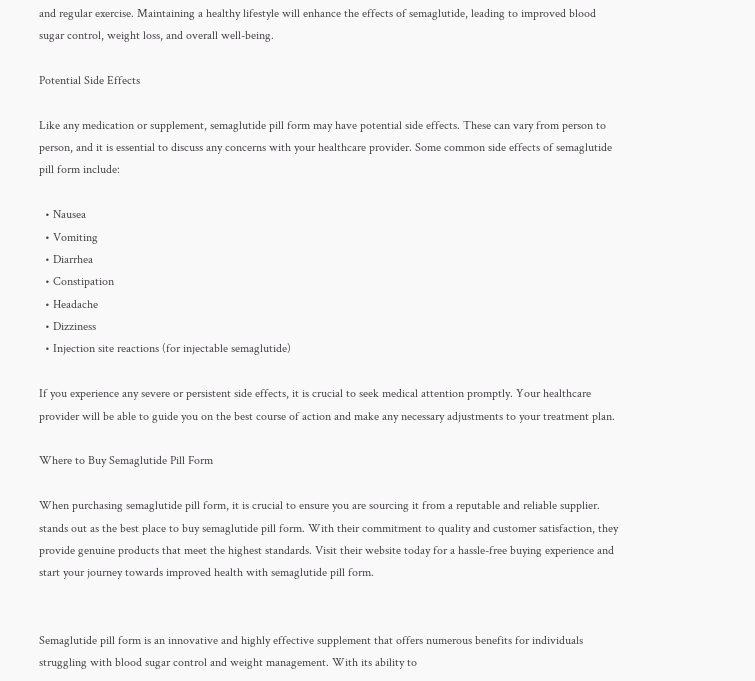and regular exercise. Maintaining a healthy lifestyle will enhance the effects of semaglutide, leading to improved blood sugar control, weight loss, and overall well-being.

Potential Side Effects

Like any medication or supplement, semaglutide pill form may have potential side effects. These can vary from person to person, and it is essential to discuss any concerns with your healthcare provider. Some common side effects of semaglutide pill form include:

  • Nausea
  • Vomiting
  • Diarrhea
  • Constipation
  • Headache
  • Dizziness
  • Injection site reactions (for injectable semaglutide)

If you experience any severe or persistent side effects, it is crucial to seek medical attention promptly. Your healthcare provider will be able to guide you on the best course of action and make any necessary adjustments to your treatment plan.

Where to Buy Semaglutide Pill Form

When purchasing semaglutide pill form, it is crucial to ensure you are sourcing it from a reputable and reliable supplier. stands out as the best place to buy semaglutide pill form. With their commitment to quality and customer satisfaction, they provide genuine products that meet the highest standards. Visit their website today for a hassle-free buying experience and start your journey towards improved health with semaglutide pill form.


Semaglutide pill form is an innovative and highly effective supplement that offers numerous benefits for individuals struggling with blood sugar control and weight management. With its ability to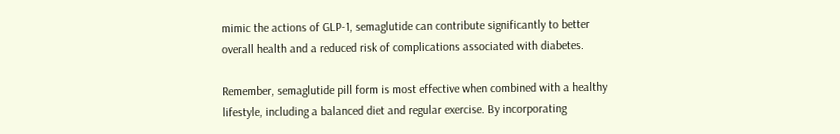mimic the actions of GLP-1, semaglutide can contribute significantly to better overall health and a reduced risk of complications associated with diabetes.

Remember, semaglutide pill form is most effective when combined with a healthy lifestyle, including a balanced diet and regular exercise. By incorporating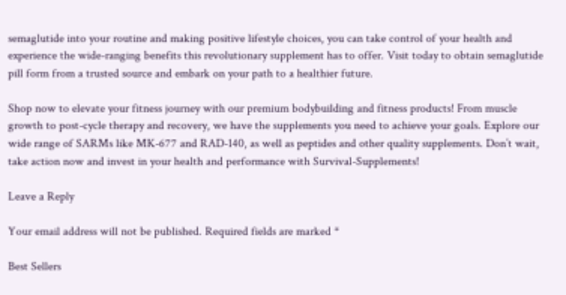semaglutide into your routine and making positive lifestyle choices, you can take control of your health and experience the wide-ranging benefits this revolutionary supplement has to offer. Visit today to obtain semaglutide pill form from a trusted source and embark on your path to a healthier future.

Shop now to elevate your fitness journey with our premium bodybuilding and fitness products! From muscle growth to post-cycle therapy and recovery, we have the supplements you need to achieve your goals. Explore our wide range of SARMs like MK-677 and RAD-140, as well as peptides and other quality supplements. Don’t wait, take action now and invest in your health and performance with Survival-Supplements!

Leave a Reply

Your email address will not be published. Required fields are marked *

Best Sellers